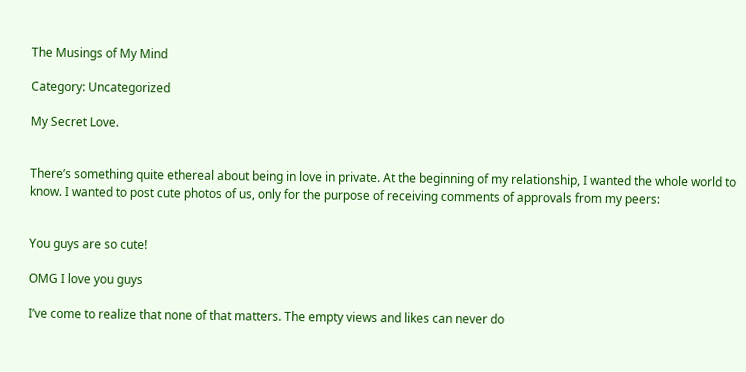The Musings of My Mind

Category: Uncategorized

My Secret Love.


There’s something quite ethereal about being in love in private. At the beginning of my relationship, I wanted the whole world to know. I wanted to post cute photos of us, only for the purpose of receiving comments of approvals from my peers:


You guys are so cute!

OMG I love you guys

I’ve come to realize that none of that matters. The empty views and likes can never do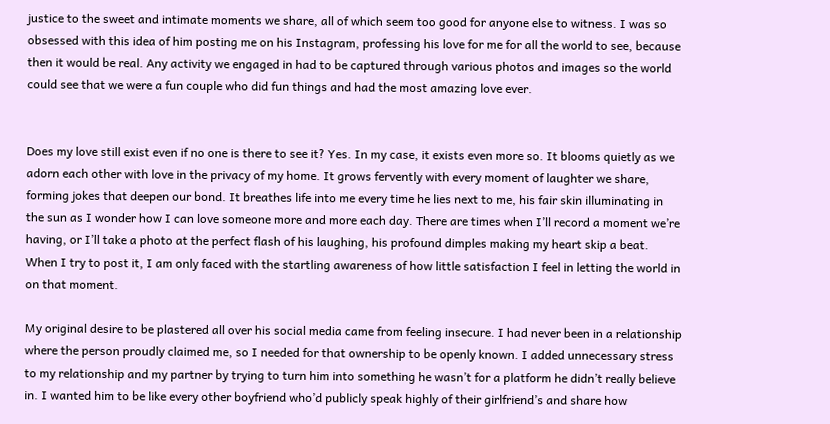justice to the sweet and intimate moments we share, all of which seem too good for anyone else to witness. I was so obsessed with this idea of him posting me on his Instagram, professing his love for me for all the world to see, because then it would be real. Any activity we engaged in had to be captured through various photos and images so the world could see that we were a fun couple who did fun things and had the most amazing love ever.


Does my love still exist even if no one is there to see it? Yes. In my case, it exists even more so. It blooms quietly as we adorn each other with love in the privacy of my home. It grows fervently with every moment of laughter we share, forming jokes that deepen our bond. It breathes life into me every time he lies next to me, his fair skin illuminating in the sun as I wonder how I can love someone more and more each day. There are times when I’ll record a moment we’re having, or I’ll take a photo at the perfect flash of his laughing, his profound dimples making my heart skip a beat. When I try to post it, I am only faced with the startling awareness of how little satisfaction I feel in letting the world in on that moment.

My original desire to be plastered all over his social media came from feeling insecure. I had never been in a relationship where the person proudly claimed me, so I needed for that ownership to be openly known. I added unnecessary stress to my relationship and my partner by trying to turn him into something he wasn’t for a platform he didn’t really believe in. I wanted him to be like every other boyfriend who’d publicly speak highly of their girlfriend’s and share how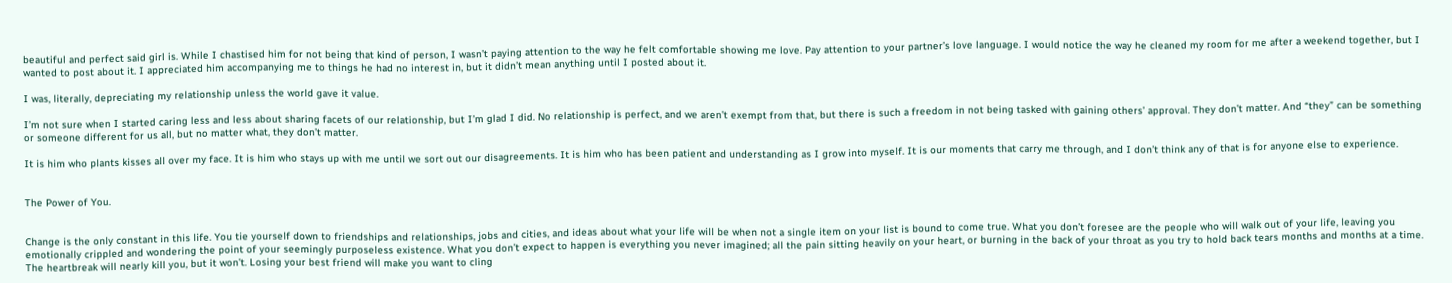beautiful and perfect said girl is. While I chastised him for not being that kind of person, I wasn’t paying attention to the way he felt comfortable showing me love. Pay attention to your partner’s love language. I would notice the way he cleaned my room for me after a weekend together, but I wanted to post about it. I appreciated him accompanying me to things he had no interest in, but it didn’t mean anything until I posted about it.

I was, literally, depreciating my relationship unless the world gave it value.

I’m not sure when I started caring less and less about sharing facets of our relationship, but I’m glad I did. No relationship is perfect, and we aren’t exempt from that, but there is such a freedom in not being tasked with gaining others’ approval. They don’t matter. And “they” can be something or someone different for us all, but no matter what, they don’t matter.

It is him who plants kisses all over my face. It is him who stays up with me until we sort out our disagreements. It is him who has been patient and understanding as I grow into myself. It is our moments that carry me through, and I don’t think any of that is for anyone else to experience.


The Power of You.


Change is the only constant in this life. You tie yourself down to friendships and relationships, jobs and cities, and ideas about what your life will be when not a single item on your list is bound to come true. What you don’t foresee are the people who will walk out of your life, leaving you emotionally crippled and wondering the point of your seemingly purposeless existence. What you don’t expect to happen is everything you never imagined; all the pain sitting heavily on your heart, or burning in the back of your throat as you try to hold back tears months and months at a time. The heartbreak will nearly kill you, but it won’t. Losing your best friend will make you want to cling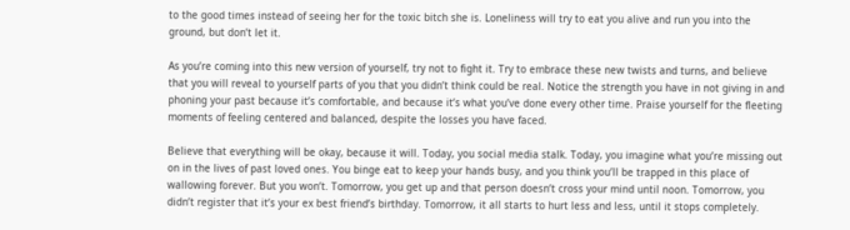to the good times instead of seeing her for the toxic bitch she is. Loneliness will try to eat you alive and run you into the ground, but don’t let it.

As you’re coming into this new version of yourself, try not to fight it. Try to embrace these new twists and turns, and believe that you will reveal to yourself parts of you that you didn’t think could be real. Notice the strength you have in not giving in and phoning your past because it’s comfortable, and because it’s what you’ve done every other time. Praise yourself for the fleeting moments of feeling centered and balanced, despite the losses you have faced.

Believe that everything will be okay, because it will. Today, you social media stalk. Today, you imagine what you’re missing out on in the lives of past loved ones. You binge eat to keep your hands busy, and you think you’ll be trapped in this place of wallowing forever. But you won’t. Tomorrow, you get up and that person doesn’t cross your mind until noon. Tomorrow, you didn’t register that it’s your ex best friend’s birthday. Tomorrow, it all starts to hurt less and less, until it stops completely.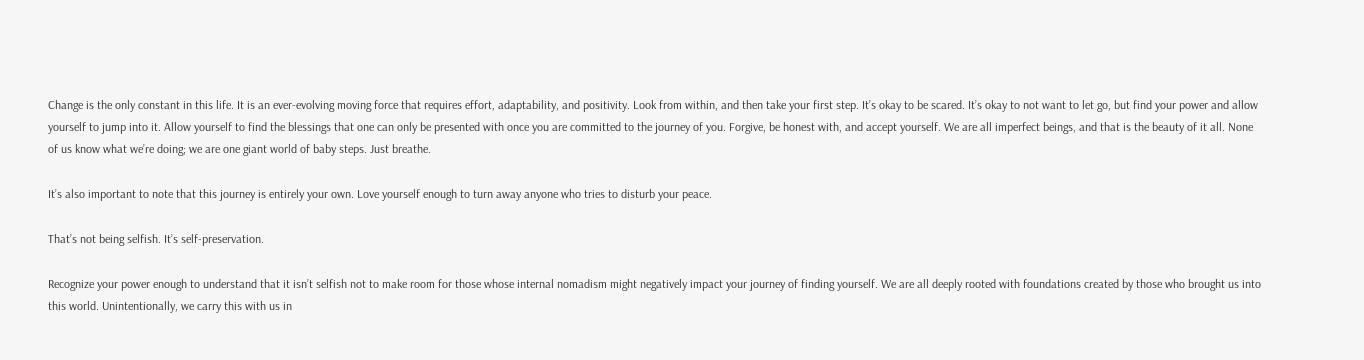Change is the only constant in this life. It is an ever-evolving moving force that requires effort, adaptability, and positivity. Look from within, and then take your first step. It’s okay to be scared. It’s okay to not want to let go, but find your power and allow yourself to jump into it. Allow yourself to find the blessings that one can only be presented with once you are committed to the journey of you. Forgive, be honest with, and accept yourself. We are all imperfect beings, and that is the beauty of it all. None of us know what we’re doing; we are one giant world of baby steps. Just breathe.

It’s also important to note that this journey is entirely your own. Love yourself enough to turn away anyone who tries to disturb your peace.

That’s not being selfish. It’s self-preservation.

Recognize your power enough to understand that it isn’t selfish not to make room for those whose internal nomadism might negatively impact your journey of finding yourself. We are all deeply rooted with foundations created by those who brought us into this world. Unintentionally, we carry this with us in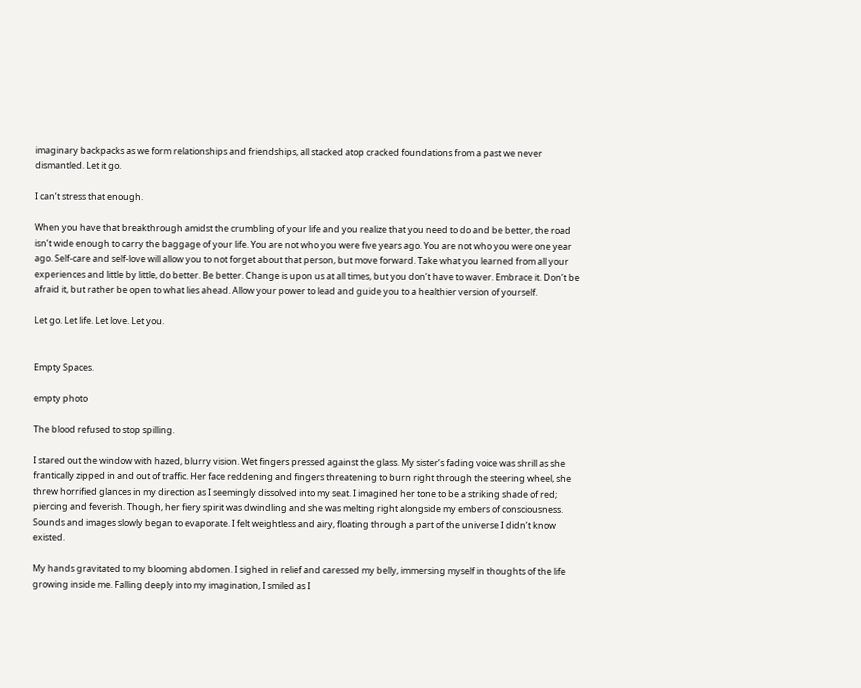imaginary backpacks as we form relationships and friendships, all stacked atop cracked foundations from a past we never dismantled. Let it go.

I can’t stress that enough.

When you have that breakthrough amidst the crumbling of your life and you realize that you need to do and be better, the road isn’t wide enough to carry the baggage of your life. You are not who you were five years ago. You are not who you were one year ago. Self-care and self-love will allow you to not forget about that person, but move forward. Take what you learned from all your experiences and little by little, do better. Be better. Change is upon us at all times, but you don’t have to waver. Embrace it. Don’t be afraid it, but rather be open to what lies ahead. Allow your power to lead and guide you to a healthier version of yourself.

Let go. Let life. Let love. Let you.


Empty Spaces.

empty photo

The blood refused to stop spilling.

I stared out the window with hazed, blurry vision. Wet fingers pressed against the glass. My sister’s fading voice was shrill as she frantically zipped in and out of traffic. Her face reddening and fingers threatening to burn right through the steering wheel, she threw horrified glances in my direction as I seemingly dissolved into my seat. I imagined her tone to be a striking shade of red; piercing and feverish. Though, her fiery spirit was dwindling and she was melting right alongside my embers of consciousness. Sounds and images slowly began to evaporate. I felt weightless and airy, floating through a part of the universe I didn’t know existed.

My hands gravitated to my blooming abdomen. I sighed in relief and caressed my belly, immersing myself in thoughts of the life growing inside me. Falling deeply into my imagination, I smiled as I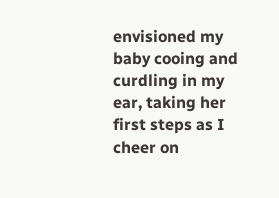envisioned my baby cooing and curdling in my ear, taking her first steps as I cheer on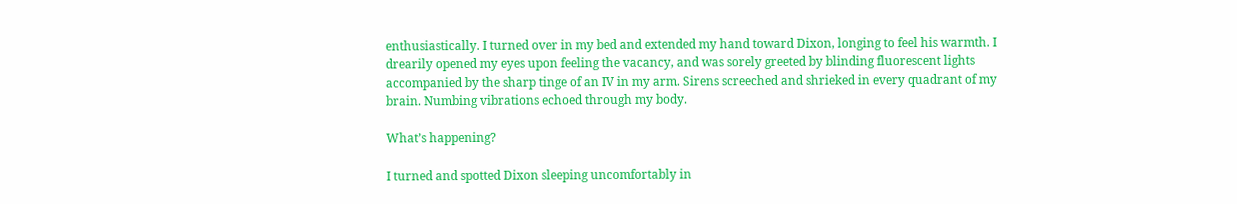enthusiastically. I turned over in my bed and extended my hand toward Dixon, longing to feel his warmth. I drearily opened my eyes upon feeling the vacancy, and was sorely greeted by blinding fluorescent lights accompanied by the sharp tinge of an IV in my arm. Sirens screeched and shrieked in every quadrant of my brain. Numbing vibrations echoed through my body.

What’s happening?

I turned and spotted Dixon sleeping uncomfortably in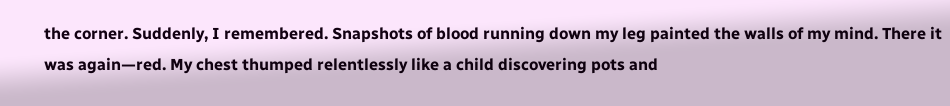the corner. Suddenly, I remembered. Snapshots of blood running down my leg painted the walls of my mind. There it was again—red. My chest thumped relentlessly like a child discovering pots and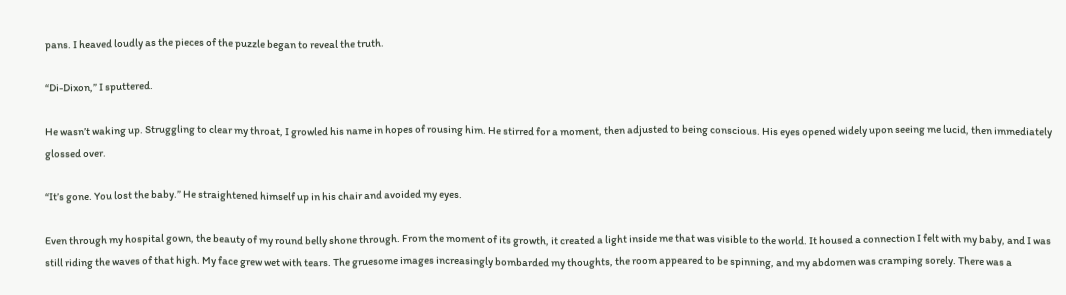pans. I heaved loudly as the pieces of the puzzle began to reveal the truth.

“Di-Dixon,” I sputtered.

He wasn’t waking up. Struggling to clear my throat, I growled his name in hopes of rousing him. He stirred for a moment, then adjusted to being conscious. His eyes opened widely upon seeing me lucid, then immediately glossed over.

“It’s gone. You lost the baby.” He straightened himself up in his chair and avoided my eyes.

Even through my hospital gown, the beauty of my round belly shone through. From the moment of its growth, it created a light inside me that was visible to the world. It housed a connection I felt with my baby, and I was still riding the waves of that high. My face grew wet with tears. The gruesome images increasingly bombarded my thoughts, the room appeared to be spinning, and my abdomen was cramping sorely. There was a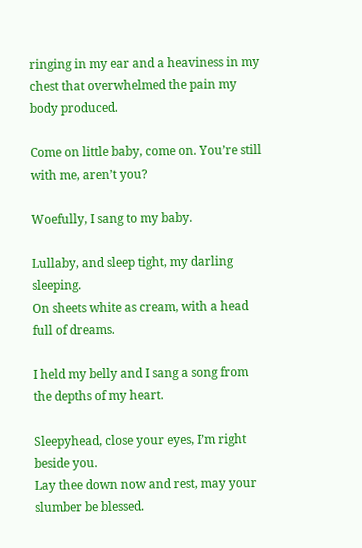ringing in my ear and a heaviness in my chest that overwhelmed the pain my body produced.

Come on little baby, come on. You’re still with me, aren’t you?

Woefully, I sang to my baby.

Lullaby, and sleep tight, my darling sleeping.
On sheets white as cream, with a head full of dreams.

I held my belly and I sang a song from the depths of my heart.

Sleepyhead, close your eyes, I’m right beside you.
Lay thee down now and rest, may your slumber be blessed.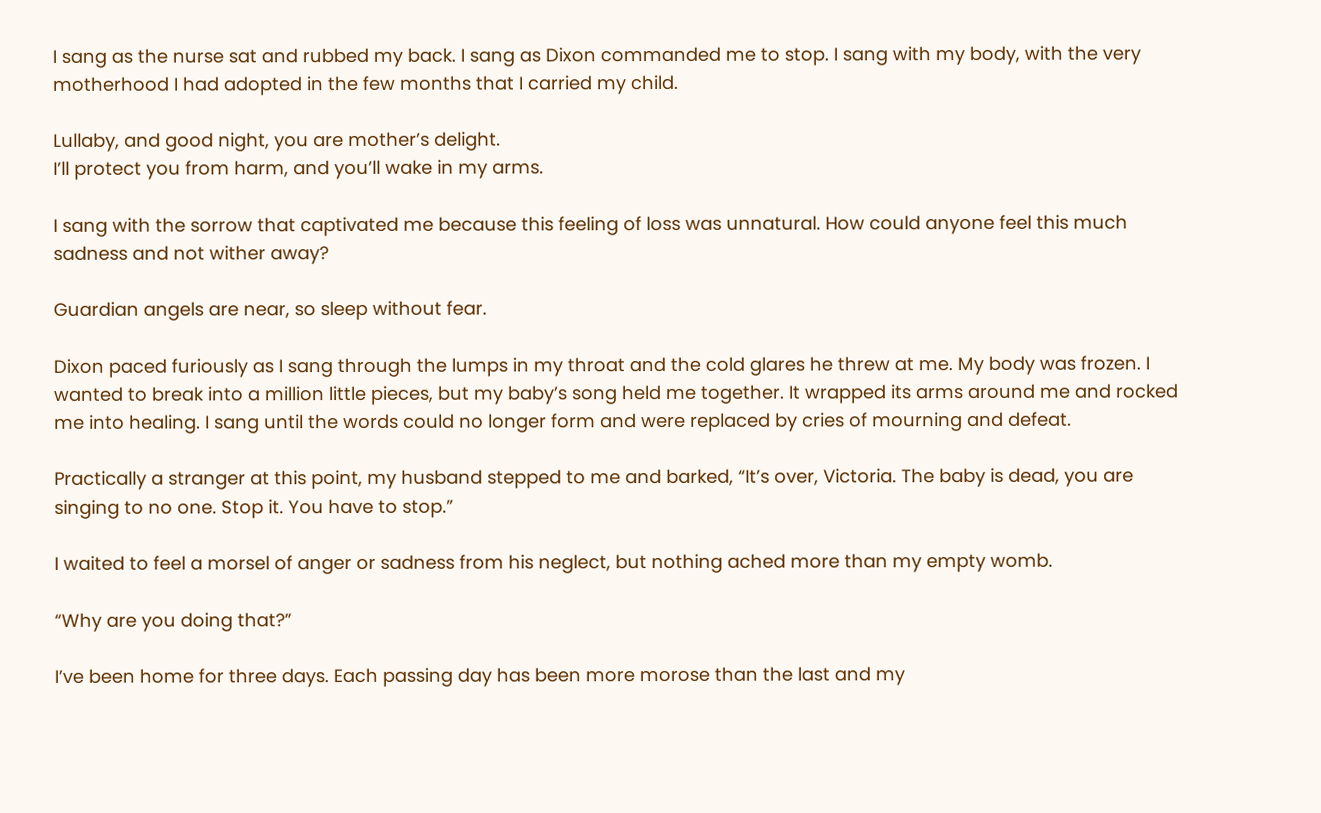I sang as the nurse sat and rubbed my back. I sang as Dixon commanded me to stop. I sang with my body, with the very motherhood I had adopted in the few months that I carried my child.

Lullaby, and good night, you are mother’s delight.
I’ll protect you from harm, and you’ll wake in my arms.

I sang with the sorrow that captivated me because this feeling of loss was unnatural. How could anyone feel this much sadness and not wither away?

Guardian angels are near, so sleep without fear.

Dixon paced furiously as I sang through the lumps in my throat and the cold glares he threw at me. My body was frozen. I wanted to break into a million little pieces, but my baby’s song held me together. It wrapped its arms around me and rocked me into healing. I sang until the words could no longer form and were replaced by cries of mourning and defeat.

Practically a stranger at this point, my husband stepped to me and barked, “It’s over, Victoria. The baby is dead, you are singing to no one. Stop it. You have to stop.”

I waited to feel a morsel of anger or sadness from his neglect, but nothing ached more than my empty womb.

“Why are you doing that?”

I’ve been home for three days. Each passing day has been more morose than the last and my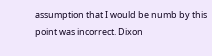assumption that I would be numb by this point was incorrect. Dixon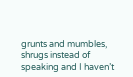grunts and mumbles, shrugs instead of speaking and I haven’t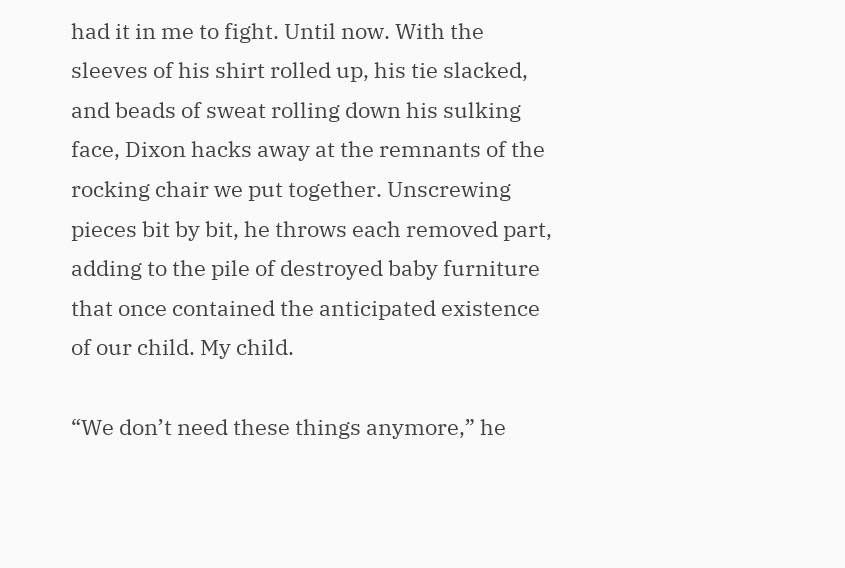had it in me to fight. Until now. With the sleeves of his shirt rolled up, his tie slacked, and beads of sweat rolling down his sulking face, Dixon hacks away at the remnants of the rocking chair we put together. Unscrewing pieces bit by bit, he throws each removed part, adding to the pile of destroyed baby furniture that once contained the anticipated existence of our child. My child.

“We don’t need these things anymore,” he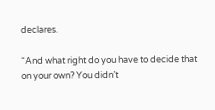declares.

“And what right do you have to decide that on your own? You didn’t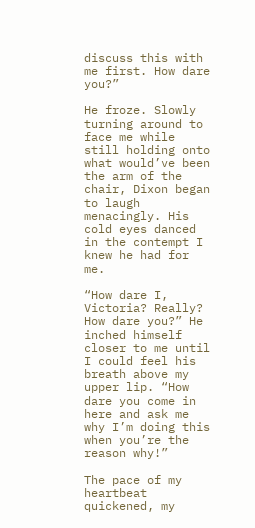discuss this with me first. How dare you?”

He froze. Slowly turning around to face me while still holding onto what would’ve been the arm of the chair, Dixon began to laugh menacingly. His cold eyes danced in the contempt I knew he had for me.

“How dare I, Victoria? Really? How dare you?” He inched himself closer to me until I could feel his breath above my upper lip. “How dare you come in here and ask me why I’m doing this when you’re the reason why!”

The pace of my heartbeat quickened, my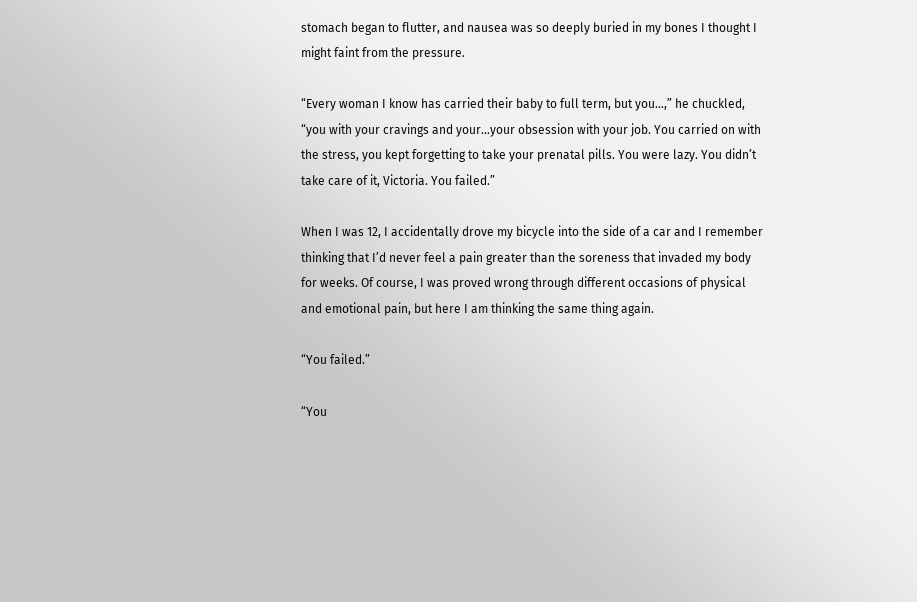stomach began to flutter, and nausea was so deeply buried in my bones I thought I might faint from the pressure.

“Every woman I know has carried their baby to full term, but you…,” he chuckled, “you with your cravings and your…your obsession with your job. You carried on with the stress, you kept forgetting to take your prenatal pills. You were lazy. You didn’t take care of it, Victoria. You failed.”

When I was 12, I accidentally drove my bicycle into the side of a car and I remember thinking that I’d never feel a pain greater than the soreness that invaded my body for weeks. Of course, I was proved wrong through different occasions of physical and emotional pain, but here I am thinking the same thing again.

“You failed.”

“You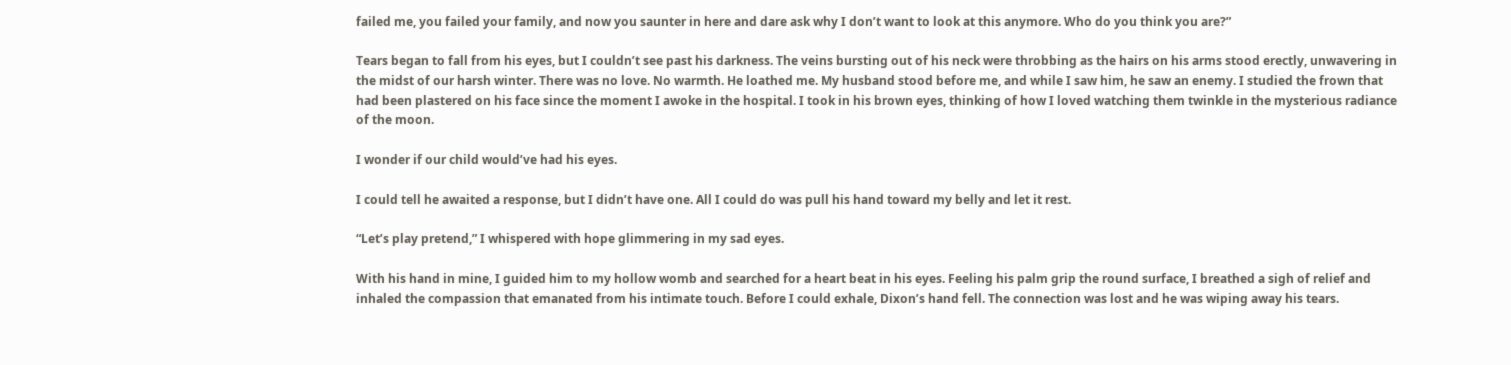failed me, you failed your family, and now you saunter in here and dare ask why I don’t want to look at this anymore. Who do you think you are?”

Tears began to fall from his eyes, but I couldn’t see past his darkness. The veins bursting out of his neck were throbbing as the hairs on his arms stood erectly, unwavering in the midst of our harsh winter. There was no love. No warmth. He loathed me. My husband stood before me, and while I saw him, he saw an enemy. I studied the frown that had been plastered on his face since the moment I awoke in the hospital. I took in his brown eyes, thinking of how I loved watching them twinkle in the mysterious radiance of the moon.

I wonder if our child would’ve had his eyes.

I could tell he awaited a response, but I didn’t have one. All I could do was pull his hand toward my belly and let it rest.

“Let’s play pretend,” I whispered with hope glimmering in my sad eyes.

With his hand in mine, I guided him to my hollow womb and searched for a heart beat in his eyes. Feeling his palm grip the round surface, I breathed a sigh of relief and inhaled the compassion that emanated from his intimate touch. Before I could exhale, Dixon’s hand fell. The connection was lost and he was wiping away his tears.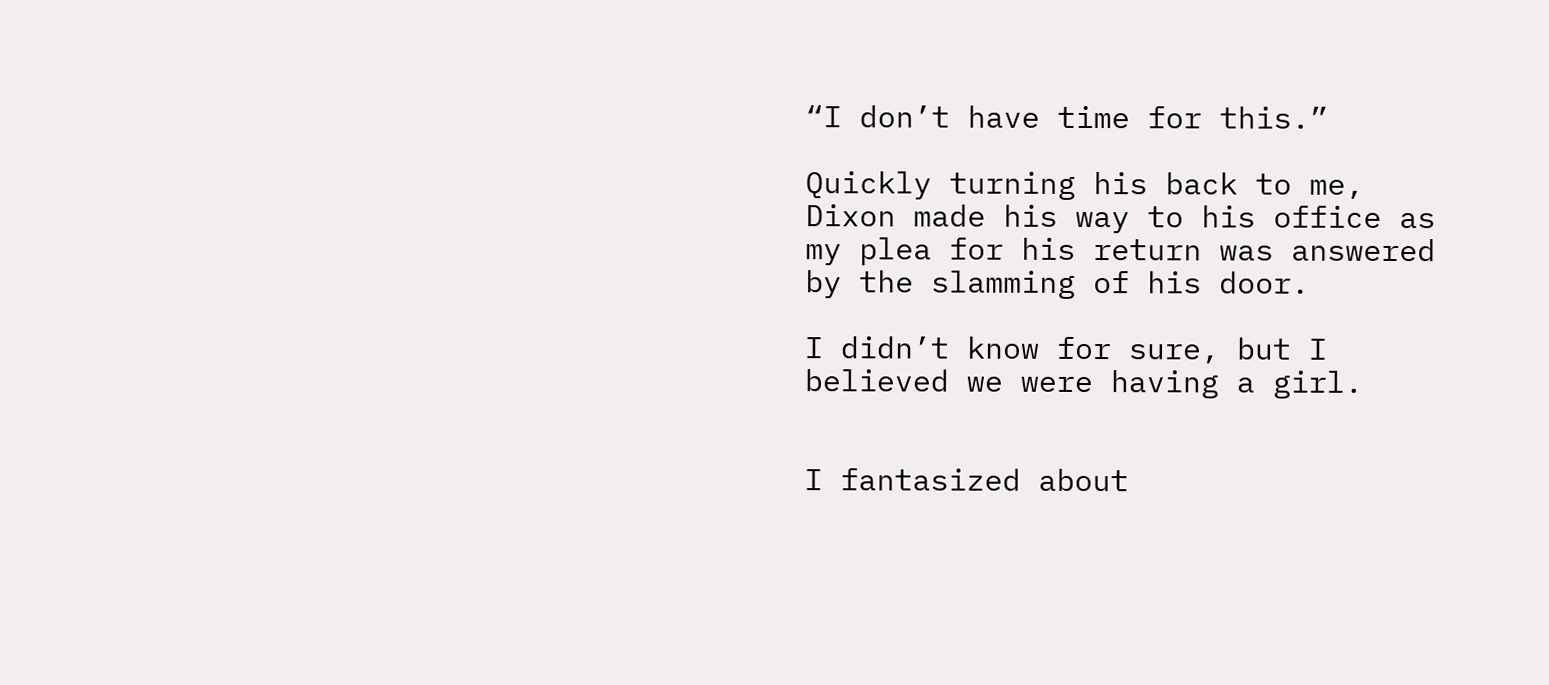“I don’t have time for this.”

Quickly turning his back to me, Dixon made his way to his office as my plea for his return was answered by the slamming of his door.

I didn’t know for sure, but I believed we were having a girl.


I fantasized about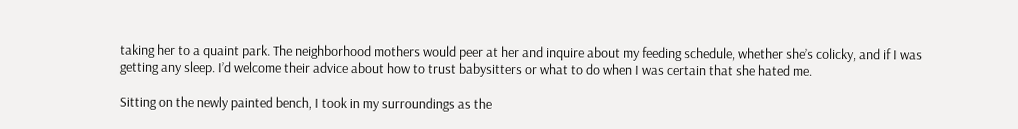taking her to a quaint park. The neighborhood mothers would peer at her and inquire about my feeding schedule, whether she’s colicky, and if I was getting any sleep. I’d welcome their advice about how to trust babysitters or what to do when I was certain that she hated me.

Sitting on the newly painted bench, I took in my surroundings as the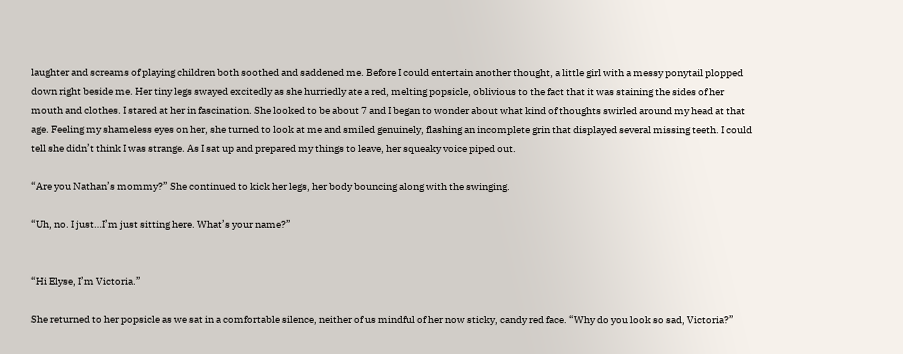laughter and screams of playing children both soothed and saddened me. Before I could entertain another thought, a little girl with a messy ponytail plopped down right beside me. Her tiny legs swayed excitedly as she hurriedly ate a red, melting popsicle, oblivious to the fact that it was staining the sides of her mouth and clothes. I stared at her in fascination. She looked to be about 7 and I began to wonder about what kind of thoughts swirled around my head at that age. Feeling my shameless eyes on her, she turned to look at me and smiled genuinely, flashing an incomplete grin that displayed several missing teeth. I could tell she didn’t think I was strange. As I sat up and prepared my things to leave, her squeaky voice piped out.

“Are you Nathan’s mommy?” She continued to kick her legs, her body bouncing along with the swinging.

“Uh, no. I just…I’m just sitting here. What’s your name?”


“Hi Elyse, I’m Victoria.”

She returned to her popsicle as we sat in a comfortable silence, neither of us mindful of her now sticky, candy red face. “Why do you look so sad, Victoria?”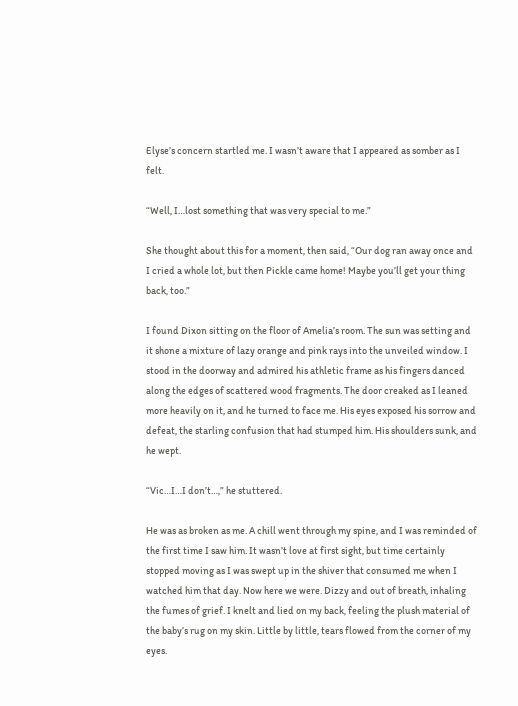Elyse’s concern startled me. I wasn’t aware that I appeared as somber as I felt.

“Well, I…lost something that was very special to me.”

She thought about this for a moment, then said, “Our dog ran away once and I cried a whole lot, but then Pickle came home! Maybe you’ll get your thing back, too.”

I found Dixon sitting on the floor of Amelia’s room. The sun was setting and it shone a mixture of lazy orange and pink rays into the unveiled window. I stood in the doorway and admired his athletic frame as his fingers danced along the edges of scattered wood fragments. The door creaked as I leaned more heavily on it, and he turned to face me. His eyes exposed his sorrow and defeat, the starling confusion that had stumped him. His shoulders sunk, and he wept.

“Vic…I…I don’t…,” he stuttered.

He was as broken as me. A chill went through my spine, and I was reminded of the first time I saw him. It wasn’t love at first sight, but time certainly stopped moving as I was swept up in the shiver that consumed me when I watched him that day. Now here we were. Dizzy and out of breath, inhaling the fumes of grief. I knelt and lied on my back, feeling the plush material of the baby’s rug on my skin. Little by little, tears flowed from the corner of my eyes.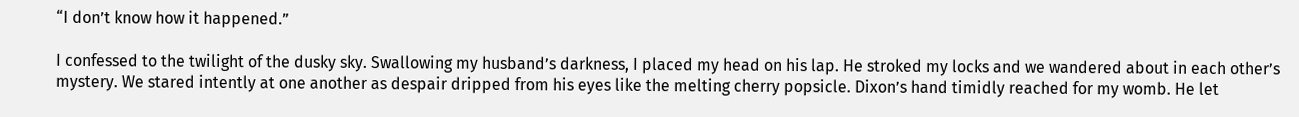“I don’t know how it happened.”

I confessed to the twilight of the dusky sky. Swallowing my husband’s darkness, I placed my head on his lap. He stroked my locks and we wandered about in each other’s mystery. We stared intently at one another as despair dripped from his eyes like the melting cherry popsicle. Dixon’s hand timidly reached for my womb. He let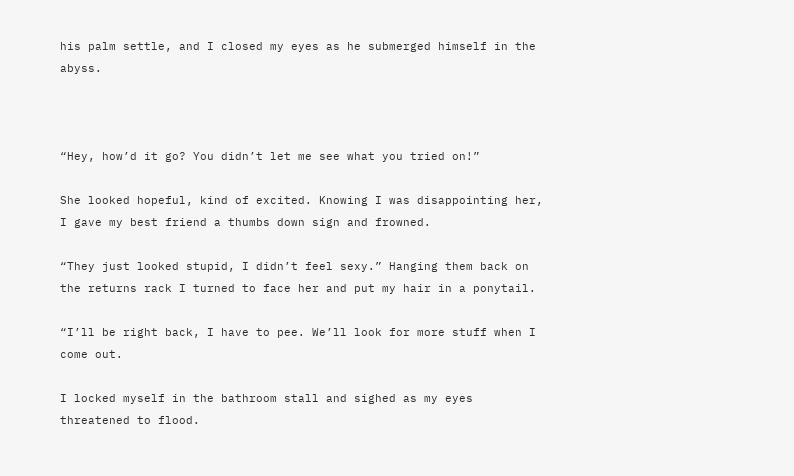his palm settle, and I closed my eyes as he submerged himself in the abyss.



“Hey, how’d it go? You didn’t let me see what you tried on!”

She looked hopeful, kind of excited. Knowing I was disappointing her, I gave my best friend a thumbs down sign and frowned.

“They just looked stupid, I didn’t feel sexy.” Hanging them back on the returns rack I turned to face her and put my hair in a ponytail.

“I’ll be right back, I have to pee. We’ll look for more stuff when I come out.

I locked myself in the bathroom stall and sighed as my eyes threatened to flood.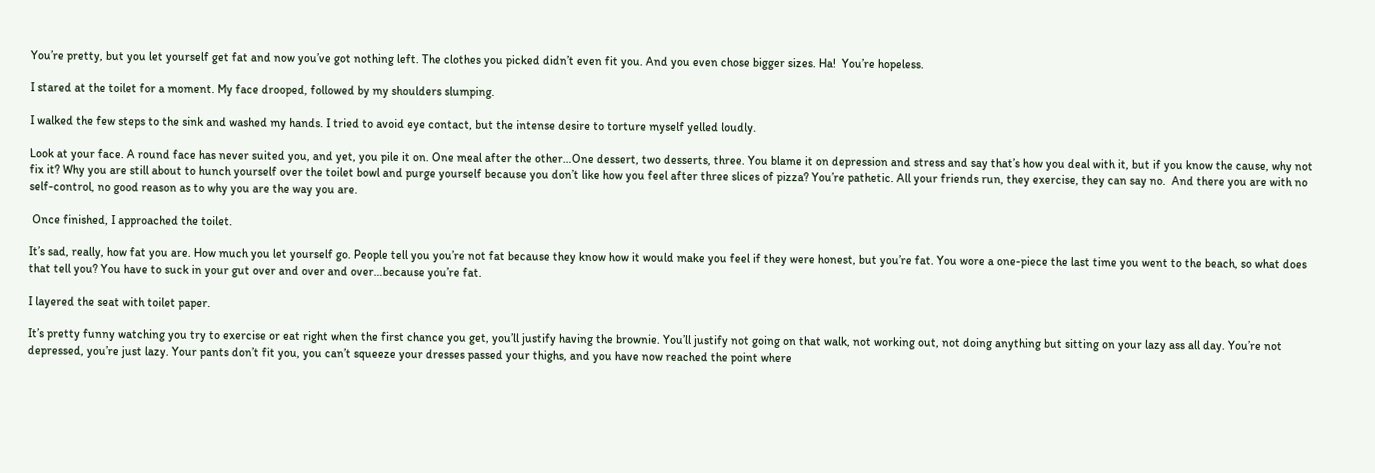You’re pretty, but you let yourself get fat and now you’ve got nothing left. The clothes you picked didn’t even fit you. And you even chose bigger sizes. Ha!  You’re hopeless.

I stared at the toilet for a moment. My face drooped, followed by my shoulders slumping.

I walked the few steps to the sink and washed my hands. I tried to avoid eye contact, but the intense desire to torture myself yelled loudly.

Look at your face. A round face has never suited you, and yet, you pile it on. One meal after the other…One dessert, two desserts, three. You blame it on depression and stress and say that’s how you deal with it, but if you know the cause, why not fix it? Why you are still about to hunch yourself over the toilet bowl and purge yourself because you don’t like how you feel after three slices of pizza? You’re pathetic. All your friends run, they exercise, they can say no.  And there you are with no self-control, no good reason as to why you are the way you are.

 Once finished, I approached the toilet.

It’s sad, really, how fat you are. How much you let yourself go. People tell you you’re not fat because they know how it would make you feel if they were honest, but you’re fat. You wore a one-piece the last time you went to the beach, so what does that tell you? You have to suck in your gut over and over and over…because you’re fat.

I layered the seat with toilet paper.

It’s pretty funny watching you try to exercise or eat right when the first chance you get, you’ll justify having the brownie. You’ll justify not going on that walk, not working out, not doing anything but sitting on your lazy ass all day. You’re not depressed, you’re just lazy. Your pants don’t fit you, you can’t squeeze your dresses passed your thighs, and you have now reached the point where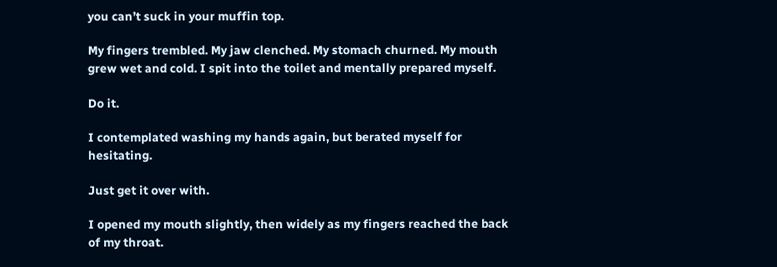you can’t suck in your muffin top.

My fingers trembled. My jaw clenched. My stomach churned. My mouth grew wet and cold. I spit into the toilet and mentally prepared myself.

Do it.

I contemplated washing my hands again, but berated myself for hesitating.

Just get it over with.

I opened my mouth slightly, then widely as my fingers reached the back of my throat.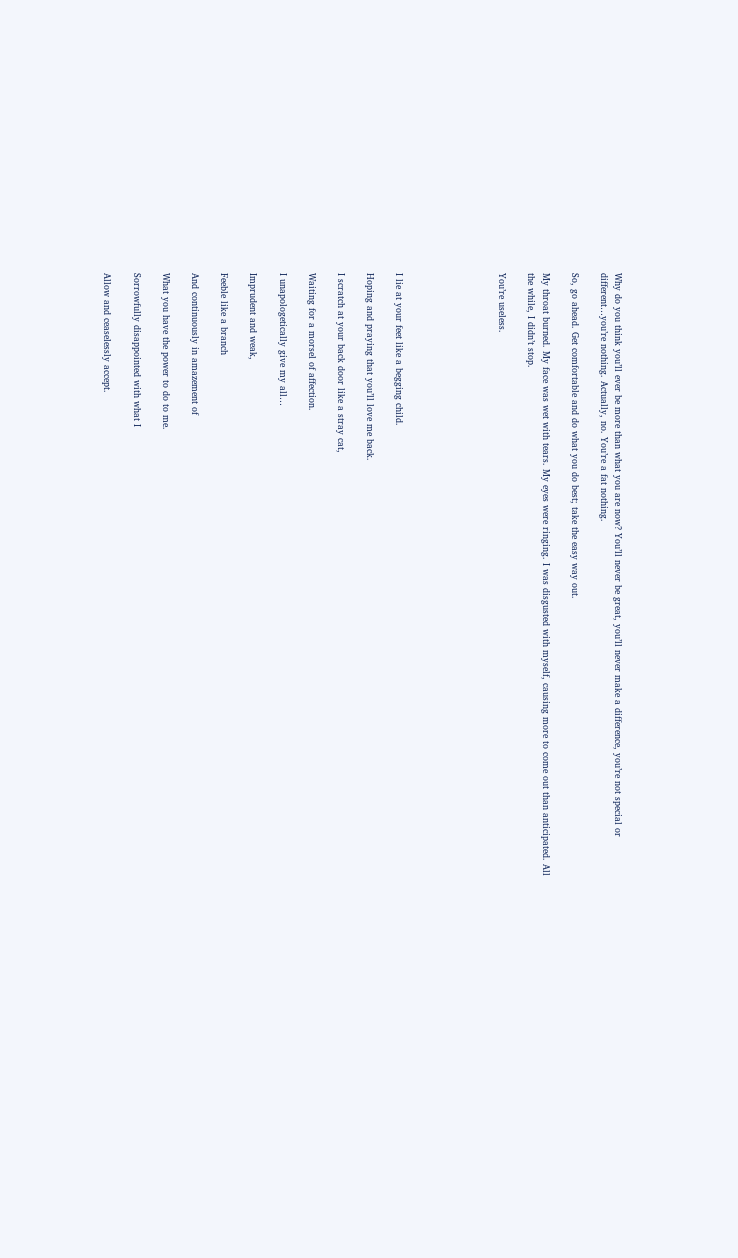Why do you think you’ll ever be more than what you are now? You’ll never be great, you’ll never make a difference, you’re not special or different…you’re nothing. Actually, no. You’re a fat nothing.

So, go ahead. Get comfortable and do what you do best; take the easy way out.

My throat burned. My face was wet with tears. My eyes were ringing. I was disgusted with myself, causing more to come out than anticipated. All the while, I didn’t stop.

You’re useless.






I lie at your feet like a begging child.

Hoping and praying that you’ll love me back.

I scratch at your back door like a stray cat,

Waiting for a morsel of affection.

I unapologetically give my all…

Imprudent and weak,

Feeble like a branch

And continuously in amazement of

What you have the power to do to me.

Sorrowfully disappointed with what I

Allow and ceaselessly accept.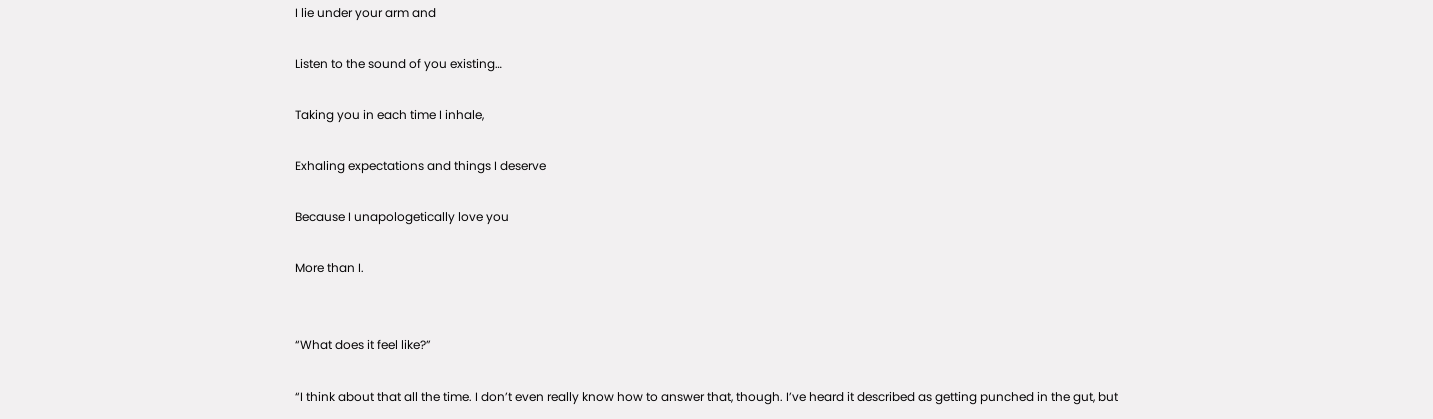I lie under your arm and

Listen to the sound of you existing…

Taking you in each time I inhale,

Exhaling expectations and things I deserve

Because I unapologetically love you

More than I.


“What does it feel like?”

“I think about that all the time. I don’t even really know how to answer that, though. I’ve heard it described as getting punched in the gut, but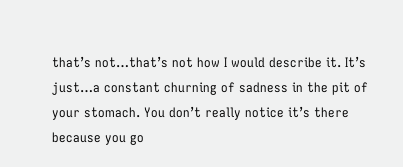that’s not…that’s not how I would describe it. It’s just…a constant churning of sadness in the pit of your stomach. You don’t really notice it’s there because you go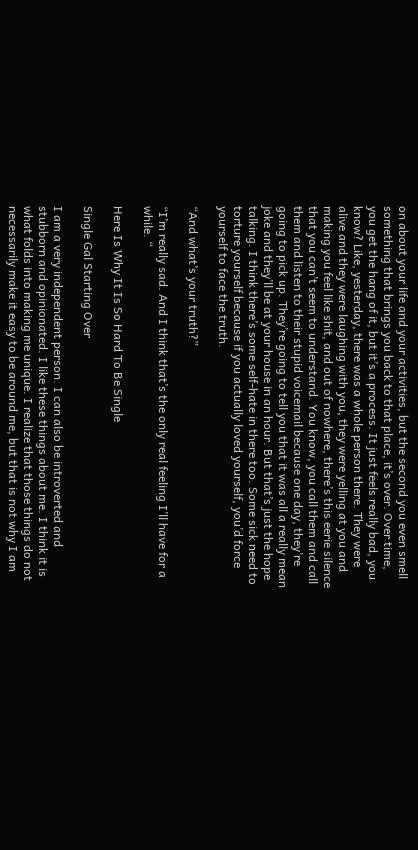on about your life and your activities, but the second you even smell something that brings you back to that place, it’s over. Over time, you get the hang of it, but it’s a process. It just feels really bad, you know? Like, yesterday, there was a whole person there. They were alive and they were laughing with you, they were yelling at you and making you feel like shit, and out of nowhere, there’s this eerie silence that you can’t seem to understand. You know, you call them and call them and listen to their stupid voicemail because one day, they’re going to pick up. They’re going to tell you that it was all a really mean joke and they’ll be at your house in an hour. But that’s just the hope talking. I think there’s some self-hate in there too. Some sick need to torture yourself because if you actually loved yourself, you’d force yourself to face the truth.

“And what’s your truth?”

“I’m really sad. And I think that’s the only real feeling I’ll have for a while. “

Here Is Why It Is So Hard To Be Single

Single Gal Starting Over

I am a very independent person. I can also be introverted and stubborn and opinionated. I like these things about me. I think it is what folds into making me unique. I realize that those things do not necessarily make it easy to be around me, but that is not why I am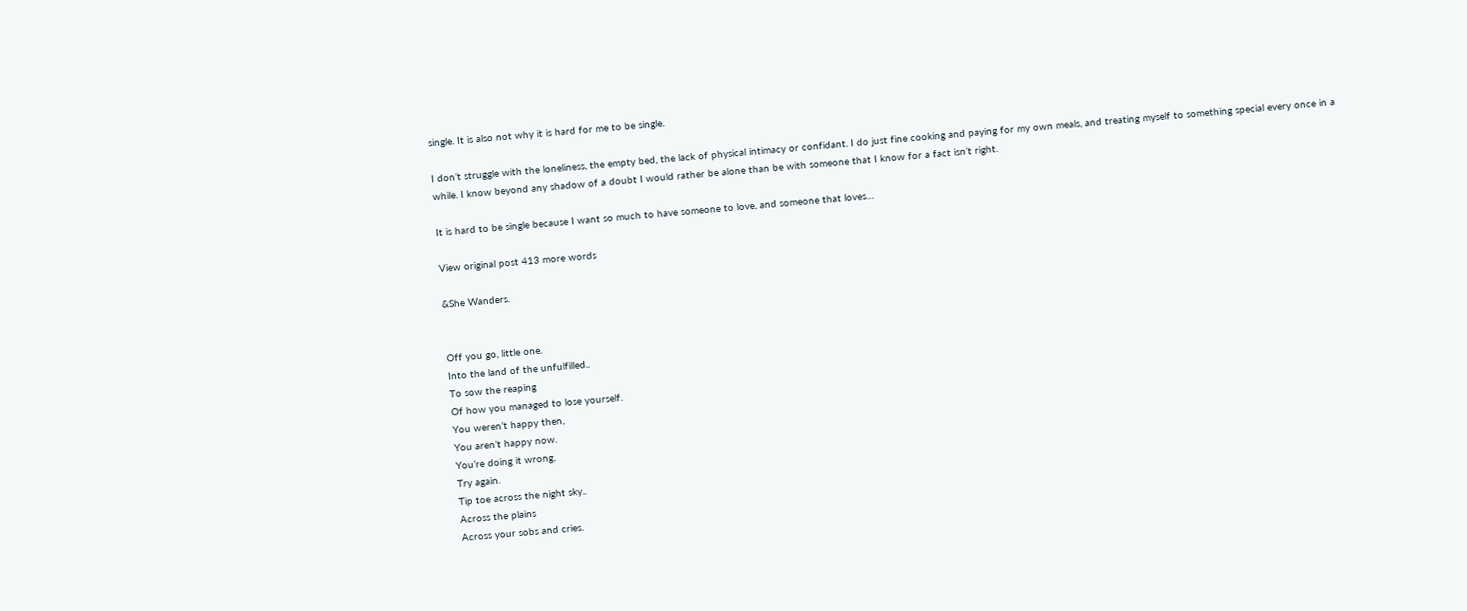single. It is also not why it is hard for me to be single.

I don’t struggle with the loneliness, the empty bed, the lack of physical intimacy or confidant. I do just fine cooking and paying for my own meals, and treating myself to something special every once in a while. I know beyond any shadow of a doubt I would rather be alone than be with someone that I know for a fact isn’t right.

It is hard to be single because I want so much to have someone to love, and someone that loves…

View original post 413 more words

&She Wanders.


Off you go, little one.
Into the land of the unfulfilled..
To sow the reaping
Of how you managed to lose yourself.
You weren’t happy then,
You aren’t happy now.
You’re doing it wrong,
Try again.
Tip toe across the night sky..
Across the plains
Across your sobs and cries.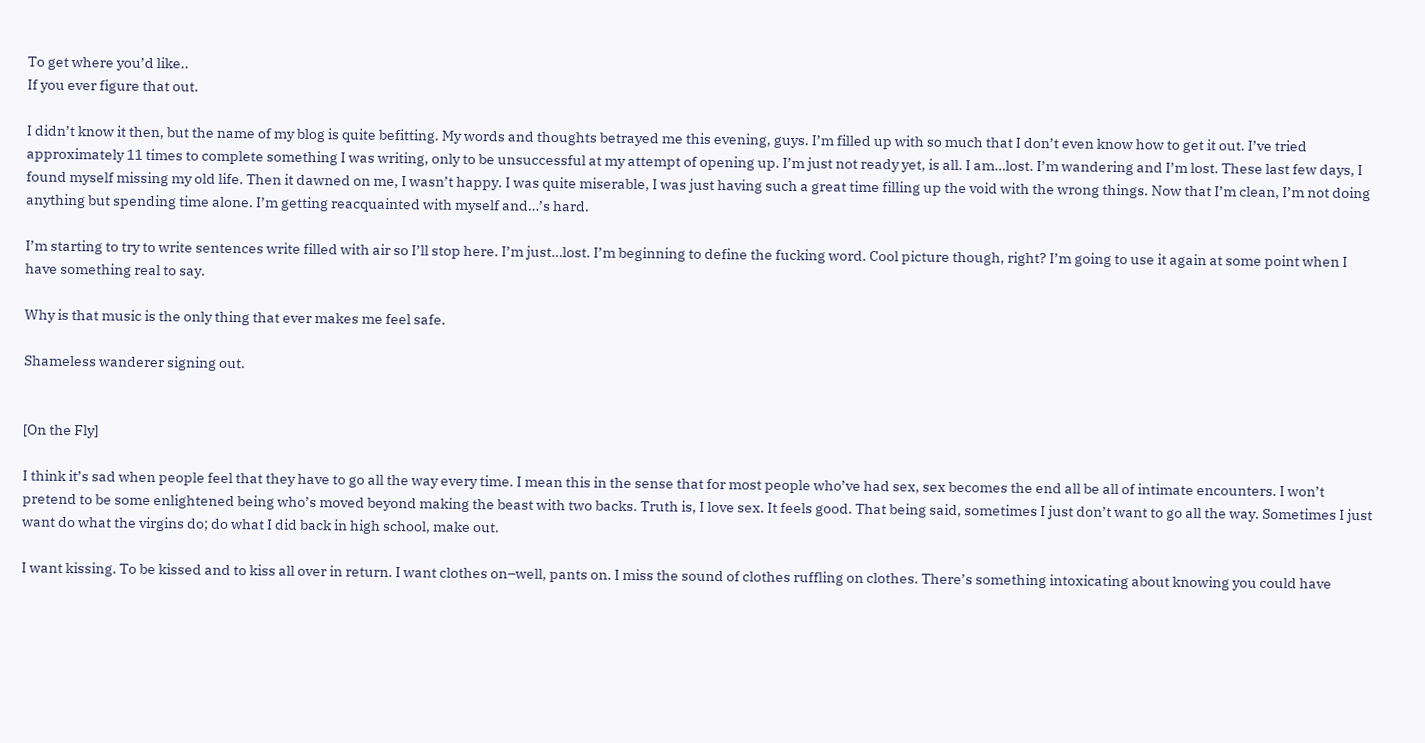To get where you’d like..
If you ever figure that out.

I didn’t know it then, but the name of my blog is quite befitting. My words and thoughts betrayed me this evening, guys. I’m filled up with so much that I don’t even know how to get it out. I’ve tried approximately 11 times to complete something I was writing, only to be unsuccessful at my attempt of opening up. I’m just not ready yet, is all. I am…lost. I’m wandering and I’m lost. These last few days, I found myself missing my old life. Then it dawned on me, I wasn’t happy. I was quite miserable, I was just having such a great time filling up the void with the wrong things. Now that I’m clean, I’m not doing anything but spending time alone. I’m getting reacquainted with myself and…’s hard.

I’m starting to try to write sentences write filled with air so I’ll stop here. I’m just…lost. I’m beginning to define the fucking word. Cool picture though, right? I’m going to use it again at some point when I have something real to say.

Why is that music is the only thing that ever makes me feel safe.

Shameless wanderer signing out.


[On the Fly]

I think it’s sad when people feel that they have to go all the way every time. I mean this in the sense that for most people who’ve had sex, sex becomes the end all be all of intimate encounters. I won’t pretend to be some enlightened being who’s moved beyond making the beast with two backs. Truth is, I love sex. It feels good. That being said, sometimes I just don’t want to go all the way. Sometimes I just want do what the virgins do; do what I did back in high school, make out.

I want kissing. To be kissed and to kiss all over in return. I want clothes on–well, pants on. I miss the sound of clothes ruffling on clothes. There’s something intoxicating about knowing you could have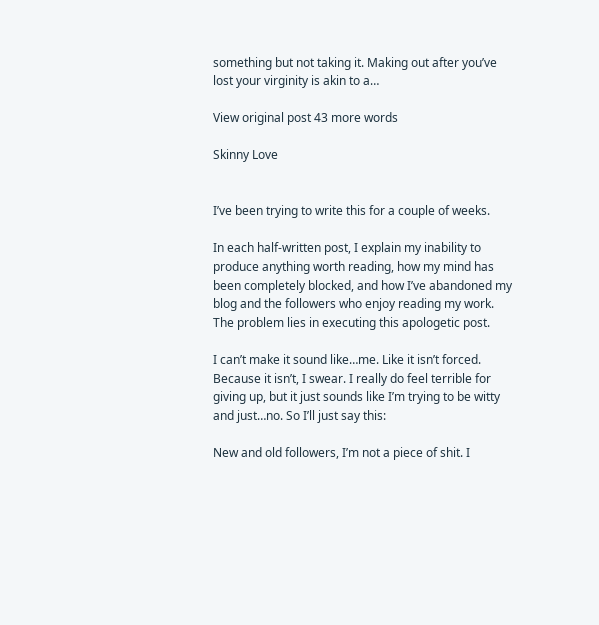something but not taking it. Making out after you’ve lost your virginity is akin to a…

View original post 43 more words

Skinny Love


I’ve been trying to write this for a couple of weeks.

In each half-written post, I explain my inability to produce anything worth reading, how my mind has been completely blocked, and how I’ve abandoned my blog and the followers who enjoy reading my work. The problem lies in executing this apologetic post.

I can’t make it sound like…me. Like it isn’t forced. Because it isn’t, I swear. I really do feel terrible for giving up, but it just sounds like I’m trying to be witty and just…no. So I’ll just say this:

New and old followers, I’m not a piece of shit. I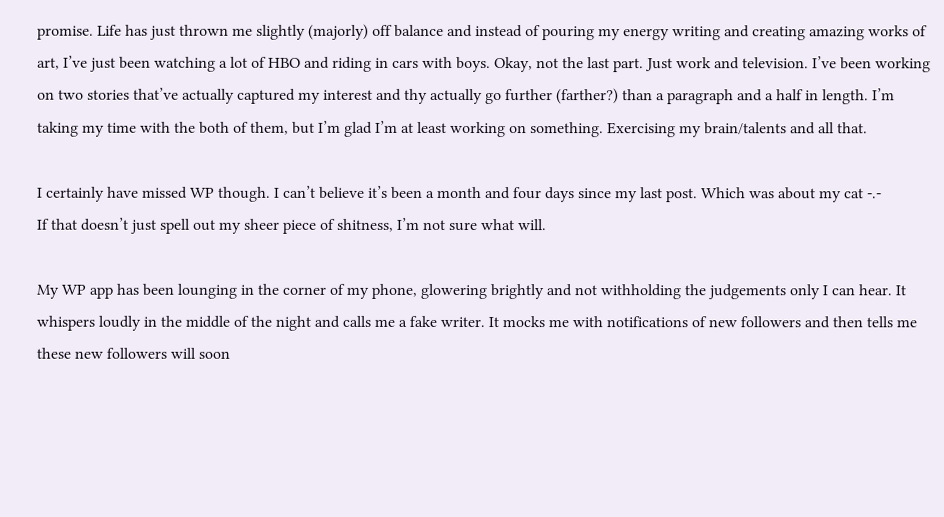promise. Life has just thrown me slightly (majorly) off balance and instead of pouring my energy writing and creating amazing works of art, I’ve just been watching a lot of HBO and riding in cars with boys. Okay, not the last part. Just work and television. I’ve been working on two stories that’ve actually captured my interest and thy actually go further (farther?) than a paragraph and a half in length. I’m taking my time with the both of them, but I’m glad I’m at least working on something. Exercising my brain/talents and all that.

I certainly have missed WP though. I can’t believe it’s been a month and four days since my last post. Which was about my cat -.-
If that doesn’t just spell out my sheer piece of shitness, I’m not sure what will.

My WP app has been lounging in the corner of my phone, glowering brightly and not withholding the judgements only I can hear. It whispers loudly in the middle of the night and calls me a fake writer. It mocks me with notifications of new followers and then tells me these new followers will soon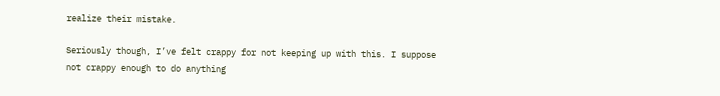realize their mistake.

Seriously though, I’ve felt crappy for not keeping up with this. I suppose not crappy enough to do anything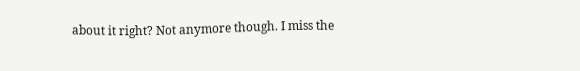about it right? Not anymore though. I miss the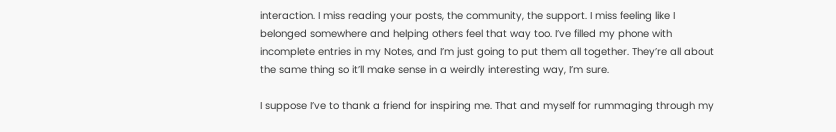interaction. I miss reading your posts, the community, the support. I miss feeling like I belonged somewhere and helping others feel that way too. I’ve filled my phone with incomplete entries in my Notes, and I’m just going to put them all together. They’re all about the same thing so it’ll make sense in a weirdly interesting way, I’m sure.

I suppose I’ve to thank a friend for inspiring me. That and myself for rummaging through my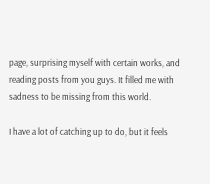page, surprising myself with certain works, and reading posts from you guys. It filled me with sadness to be missing from this world.

I have a lot of catching up to do, but it feels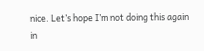nice. Let’s hope I’m not doing this again in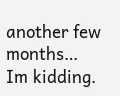another few months…
Im kidding.